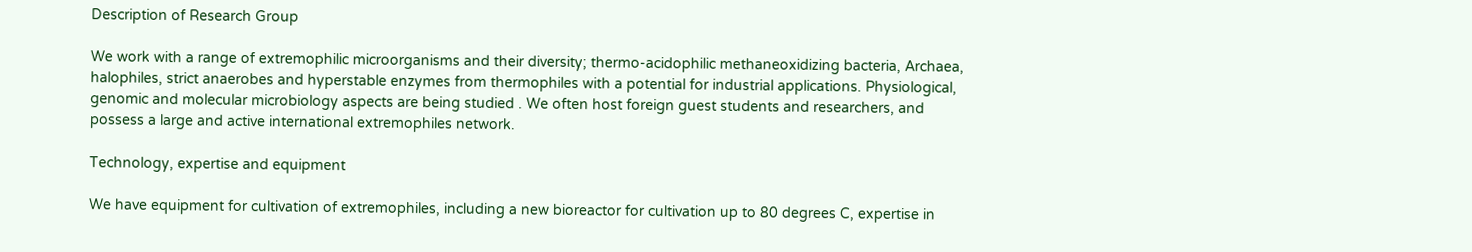Description of Research Group

We work with a range of extremophilic microorganisms and their diversity; thermo-acidophilic methaneoxidizing bacteria, Archaea, halophiles, strict anaerobes and hyperstable enzymes from thermophiles with a potential for industrial applications. Physiological, genomic and molecular microbiology aspects are being studied . We often host foreign guest students and researchers, and possess a large and active international extremophiles network.

Technology, expertise and equipment

We have equipment for cultivation of extremophiles, including a new bioreactor for cultivation up to 80 degrees C, expertise in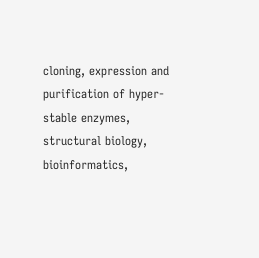cloning, expression and purification of hyper-stable enzymes, structural biology, bioinformatics,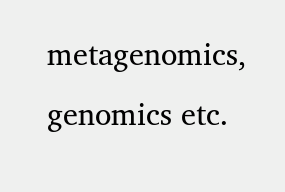metagenomics, genomics etc.